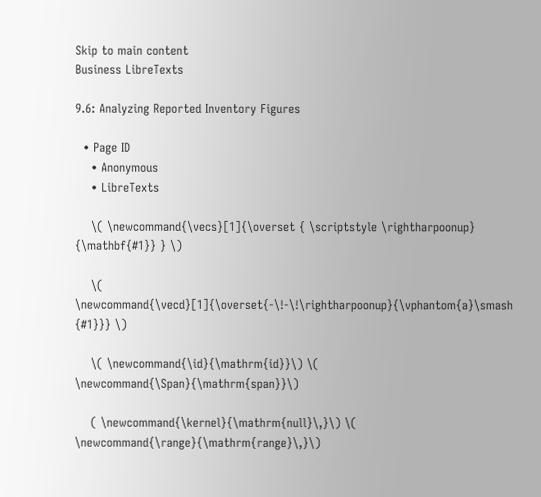Skip to main content
Business LibreTexts

9.6: Analyzing Reported Inventory Figures

  • Page ID
    • Anonymous
    • LibreTexts

    \( \newcommand{\vecs}[1]{\overset { \scriptstyle \rightharpoonup} {\mathbf{#1}} } \)

    \( \newcommand{\vecd}[1]{\overset{-\!-\!\rightharpoonup}{\vphantom{a}\smash {#1}}} \)

    \( \newcommand{\id}{\mathrm{id}}\) \( \newcommand{\Span}{\mathrm{span}}\)

    ( \newcommand{\kernel}{\mathrm{null}\,}\) \( \newcommand{\range}{\mathrm{range}\,}\)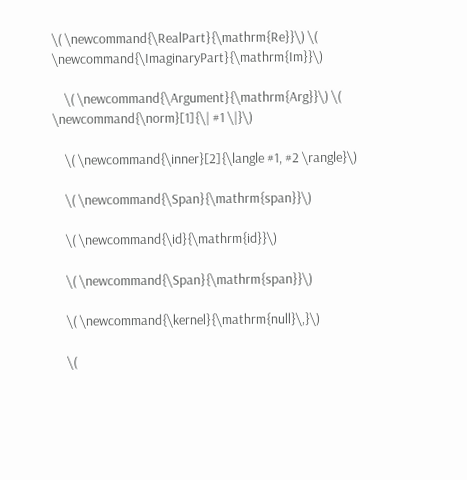\( \newcommand{\RealPart}{\mathrm{Re}}\) \( \newcommand{\ImaginaryPart}{\mathrm{Im}}\)

    \( \newcommand{\Argument}{\mathrm{Arg}}\) \( \newcommand{\norm}[1]{\| #1 \|}\)

    \( \newcommand{\inner}[2]{\langle #1, #2 \rangle}\)

    \( \newcommand{\Span}{\mathrm{span}}\)

    \( \newcommand{\id}{\mathrm{id}}\)

    \( \newcommand{\Span}{\mathrm{span}}\)

    \( \newcommand{\kernel}{\mathrm{null}\,}\)

    \(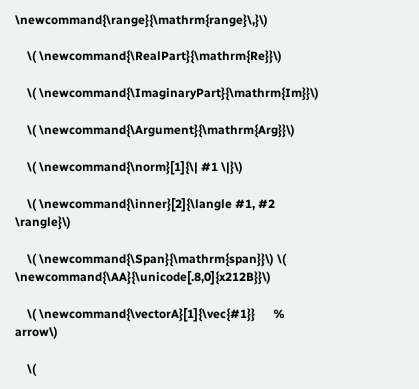\newcommand{\range}{\mathrm{range}\,}\)

    \( \newcommand{\RealPart}{\mathrm{Re}}\)

    \( \newcommand{\ImaginaryPart}{\mathrm{Im}}\)

    \( \newcommand{\Argument}{\mathrm{Arg}}\)

    \( \newcommand{\norm}[1]{\| #1 \|}\)

    \( \newcommand{\inner}[2]{\langle #1, #2 \rangle}\)

    \( \newcommand{\Span}{\mathrm{span}}\) \( \newcommand{\AA}{\unicode[.8,0]{x212B}}\)

    \( \newcommand{\vectorA}[1]{\vec{#1}}      % arrow\)

    \(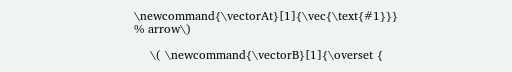\newcommand{\vectorAt}[1]{\vec{\text{#1}}}      % arrow\)

    \( \newcommand{\vectorB}[1]{\overset {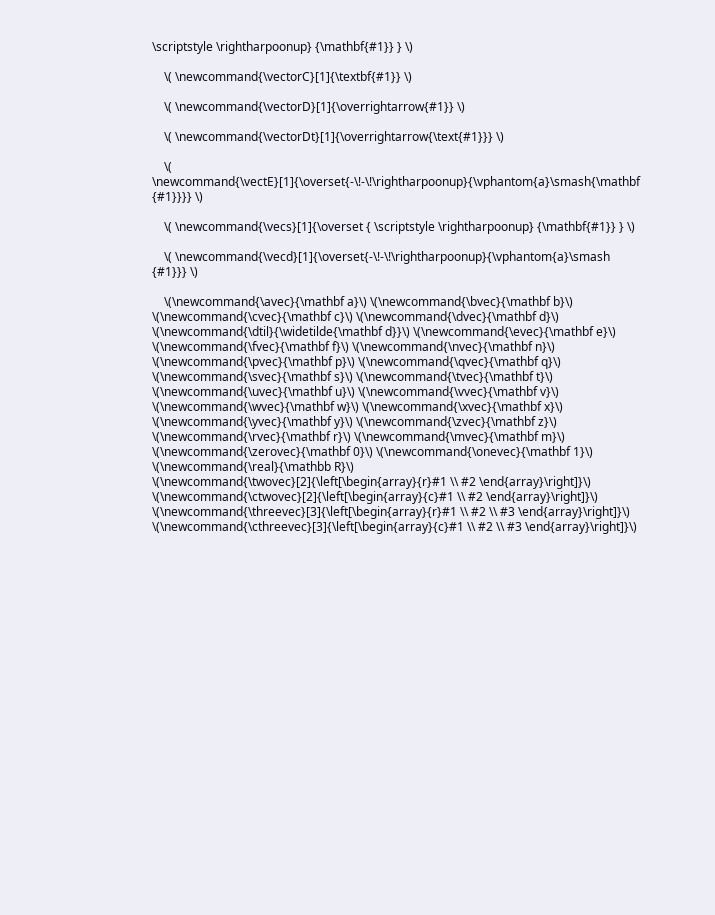\scriptstyle \rightharpoonup} {\mathbf{#1}} } \)

    \( \newcommand{\vectorC}[1]{\textbf{#1}} \)

    \( \newcommand{\vectorD}[1]{\overrightarrow{#1}} \)

    \( \newcommand{\vectorDt}[1]{\overrightarrow{\text{#1}}} \)

    \( \newcommand{\vectE}[1]{\overset{-\!-\!\rightharpoonup}{\vphantom{a}\smash{\mathbf {#1}}}} \)

    \( \newcommand{\vecs}[1]{\overset { \scriptstyle \rightharpoonup} {\mathbf{#1}} } \)

    \( \newcommand{\vecd}[1]{\overset{-\!-\!\rightharpoonup}{\vphantom{a}\smash {#1}}} \)

    \(\newcommand{\avec}{\mathbf a}\) \(\newcommand{\bvec}{\mathbf b}\) \(\newcommand{\cvec}{\mathbf c}\) \(\newcommand{\dvec}{\mathbf d}\) \(\newcommand{\dtil}{\widetilde{\mathbf d}}\) \(\newcommand{\evec}{\mathbf e}\) \(\newcommand{\fvec}{\mathbf f}\) \(\newcommand{\nvec}{\mathbf n}\) \(\newcommand{\pvec}{\mathbf p}\) \(\newcommand{\qvec}{\mathbf q}\) \(\newcommand{\svec}{\mathbf s}\) \(\newcommand{\tvec}{\mathbf t}\) \(\newcommand{\uvec}{\mathbf u}\) \(\newcommand{\vvec}{\mathbf v}\) \(\newcommand{\wvec}{\mathbf w}\) \(\newcommand{\xvec}{\mathbf x}\) \(\newcommand{\yvec}{\mathbf y}\) \(\newcommand{\zvec}{\mathbf z}\) \(\newcommand{\rvec}{\mathbf r}\) \(\newcommand{\mvec}{\mathbf m}\) \(\newcommand{\zerovec}{\mathbf 0}\) \(\newcommand{\onevec}{\mathbf 1}\) \(\newcommand{\real}{\mathbb R}\) \(\newcommand{\twovec}[2]{\left[\begin{array}{r}#1 \\ #2 \end{array}\right]}\) \(\newcommand{\ctwovec}[2]{\left[\begin{array}{c}#1 \\ #2 \end{array}\right]}\) \(\newcommand{\threevec}[3]{\left[\begin{array}{r}#1 \\ #2 \\ #3 \end{array}\right]}\) \(\newcommand{\cthreevec}[3]{\left[\begin{array}{c}#1 \\ #2 \\ #3 \end{array}\right]}\)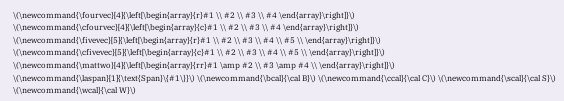\(\newcommand{\fourvec}[4]{\left[\begin{array}{r}#1 \\ #2 \\ #3 \\ #4 \end{array}\right]}\) \(\newcommand{\cfourvec}[4]{\left[\begin{array}{c}#1 \\ #2 \\ #3 \\ #4 \end{array}\right]}\) \(\newcommand{\fivevec}[5]{\left[\begin{array}{r}#1 \\ #2 \\ #3 \\ #4 \\ #5 \\ \end{array}\right]}\) \(\newcommand{\cfivevec}[5]{\left[\begin{array}{c}#1 \\ #2 \\ #3 \\ #4 \\ #5 \\ \end{array}\right]}\) \(\newcommand{\mattwo}[4]{\left[\begin{array}{rr}#1 \amp #2 \\ #3 \amp #4 \\ \end{array}\right]}\) \(\newcommand{\laspan}[1]{\text{Span}\{#1\}}\) \(\newcommand{\bcal}{\cal B}\) \(\newcommand{\ccal}{\cal C}\) \(\newcommand{\scal}{\cal S}\) \(\newcommand{\wcal}{\cal W}\)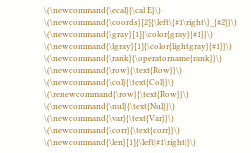\(\newcommand{\ecal}{\cal E}\) \(\newcommand{\coords}[2]{\left\{#1\right\}_{#2}}\) \(\newcommand{\gray}[1]{\color{gray}{#1}}\) \(\newcommand{\lgray}[1]{\color{lightgray}{#1}}\) \(\newcommand{\rank}{\operatorname{rank}}\) \(\newcommand{\row}{\text{Row}}\) \(\newcommand{\col}{\text{Col}}\) \(\renewcommand{\row}{\text{Row}}\) \(\newcommand{\nul}{\text{Nul}}\) \(\newcommand{\var}{\text{Var}}\) \(\newcommand{\corr}{\text{corr}}\) \(\newcommand{\len}[1]{\left|#1\right|}\)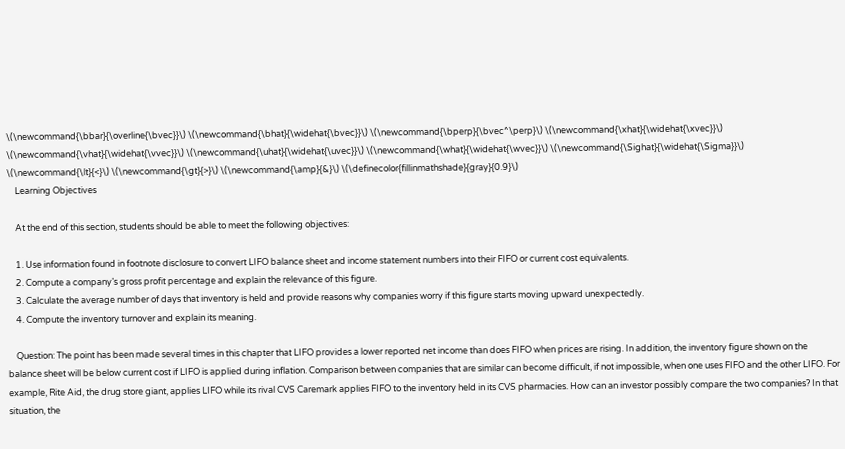\(\newcommand{\bbar}{\overline{\bvec}}\) \(\newcommand{\bhat}{\widehat{\bvec}}\) \(\newcommand{\bperp}{\bvec^\perp}\) \(\newcommand{\xhat}{\widehat{\xvec}}\) \(\newcommand{\vhat}{\widehat{\vvec}}\) \(\newcommand{\uhat}{\widehat{\uvec}}\) \(\newcommand{\what}{\widehat{\wvec}}\) \(\newcommand{\Sighat}{\widehat{\Sigma}}\) \(\newcommand{\lt}{<}\) \(\newcommand{\gt}{>}\) \(\newcommand{\amp}{&}\) \(\definecolor{fillinmathshade}{gray}{0.9}\)
    Learning Objectives

    At the end of this section, students should be able to meet the following objectives:

    1. Use information found in footnote disclosure to convert LIFO balance sheet and income statement numbers into their FIFO or current cost equivalents.
    2. Compute a company’s gross profit percentage and explain the relevance of this figure.
    3. Calculate the average number of days that inventory is held and provide reasons why companies worry if this figure starts moving upward unexpectedly.
    4. Compute the inventory turnover and explain its meaning.

    Question: The point has been made several times in this chapter that LIFO provides a lower reported net income than does FIFO when prices are rising. In addition, the inventory figure shown on the balance sheet will be below current cost if LIFO is applied during inflation. Comparison between companies that are similar can become difficult, if not impossible, when one uses FIFO and the other LIFO. For example, Rite Aid, the drug store giant, applies LIFO while its rival CVS Caremark applies FIFO to the inventory held in its CVS pharmacies. How can an investor possibly compare the two companies? In that situation, the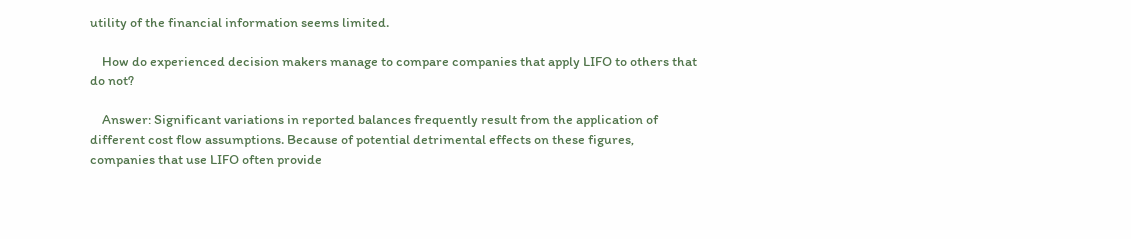utility of the financial information seems limited.

    How do experienced decision makers manage to compare companies that apply LIFO to others that do not?

    Answer: Significant variations in reported balances frequently result from the application of different cost flow assumptions. Because of potential detrimental effects on these figures, companies that use LIFO often provide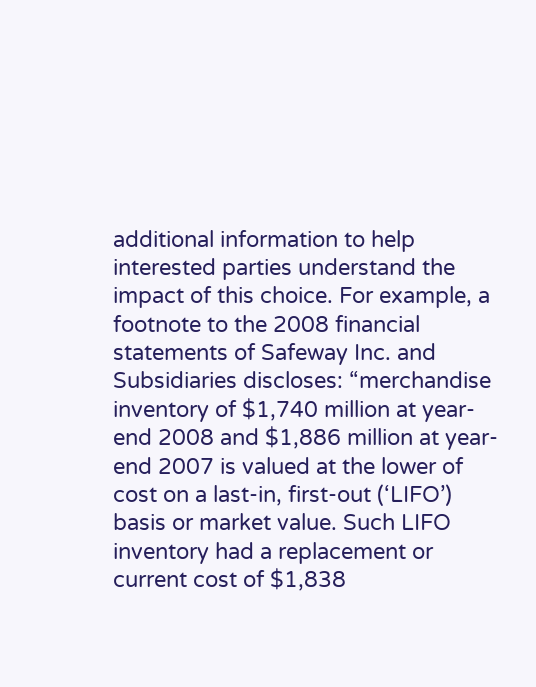additional information to help interested parties understand the impact of this choice. For example, a footnote to the 2008 financial statements of Safeway Inc. and Subsidiaries discloses: “merchandise inventory of $1,740 million at year-end 2008 and $1,886 million at year-end 2007 is valued at the lower of cost on a last-in, first-out (‘LIFO’) basis or market value. Such LIFO inventory had a replacement or current cost of $1,838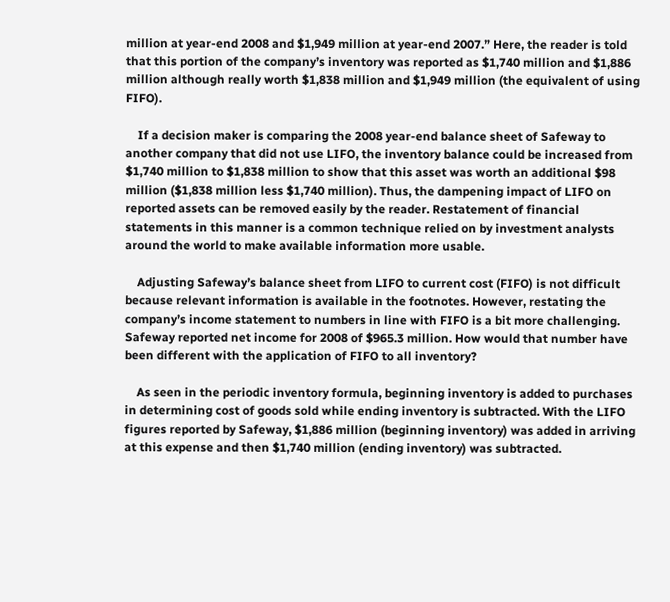million at year-end 2008 and $1,949 million at year-end 2007.” Here, the reader is told that this portion of the company’s inventory was reported as $1,740 million and $1,886 million although really worth $1,838 million and $1,949 million (the equivalent of using FIFO).

    If a decision maker is comparing the 2008 year-end balance sheet of Safeway to another company that did not use LIFO, the inventory balance could be increased from $1,740 million to $1,838 million to show that this asset was worth an additional $98 million ($1,838 million less $1,740 million). Thus, the dampening impact of LIFO on reported assets can be removed easily by the reader. Restatement of financial statements in this manner is a common technique relied on by investment analysts around the world to make available information more usable.

    Adjusting Safeway’s balance sheet from LIFO to current cost (FIFO) is not difficult because relevant information is available in the footnotes. However, restating the company’s income statement to numbers in line with FIFO is a bit more challenging. Safeway reported net income for 2008 of $965.3 million. How would that number have been different with the application of FIFO to all inventory?

    As seen in the periodic inventory formula, beginning inventory is added to purchases in determining cost of goods sold while ending inventory is subtracted. With the LIFO figures reported by Safeway, $1,886 million (beginning inventory) was added in arriving at this expense and then $1,740 million (ending inventory) was subtracted.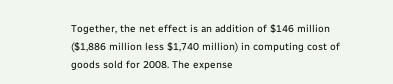Together, the net effect is an addition of $146 million ($1,886 million less $1,740 million) in computing cost of goods sold for 2008. The expense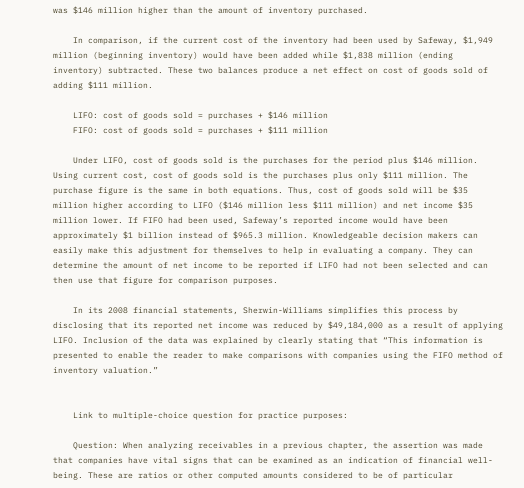was $146 million higher than the amount of inventory purchased.

    In comparison, if the current cost of the inventory had been used by Safeway, $1,949 million (beginning inventory) would have been added while $1,838 million (ending inventory) subtracted. These two balances produce a net effect on cost of goods sold of adding $111 million.

    LIFO: cost of goods sold = purchases + $146 million
    FIFO: cost of goods sold = purchases + $111 million

    Under LIFO, cost of goods sold is the purchases for the period plus $146 million. Using current cost, cost of goods sold is the purchases plus only $111 million. The purchase figure is the same in both equations. Thus, cost of goods sold will be $35 million higher according to LIFO ($146 million less $111 million) and net income $35 million lower. If FIFO had been used, Safeway’s reported income would have been approximately $1 billion instead of $965.3 million. Knowledgeable decision makers can easily make this adjustment for themselves to help in evaluating a company. They can determine the amount of net income to be reported if LIFO had not been selected and can then use that figure for comparison purposes.

    In its 2008 financial statements, Sherwin-Williams simplifies this process by disclosing that its reported net income was reduced by $49,184,000 as a result of applying LIFO. Inclusion of the data was explained by clearly stating that “This information is presented to enable the reader to make comparisons with companies using the FIFO method of inventory valuation.”


    Link to multiple-choice question for practice purposes:

    Question: When analyzing receivables in a previous chapter, the assertion was made that companies have vital signs that can be examined as an indication of financial well-being. These are ratios or other computed amounts considered to be of particular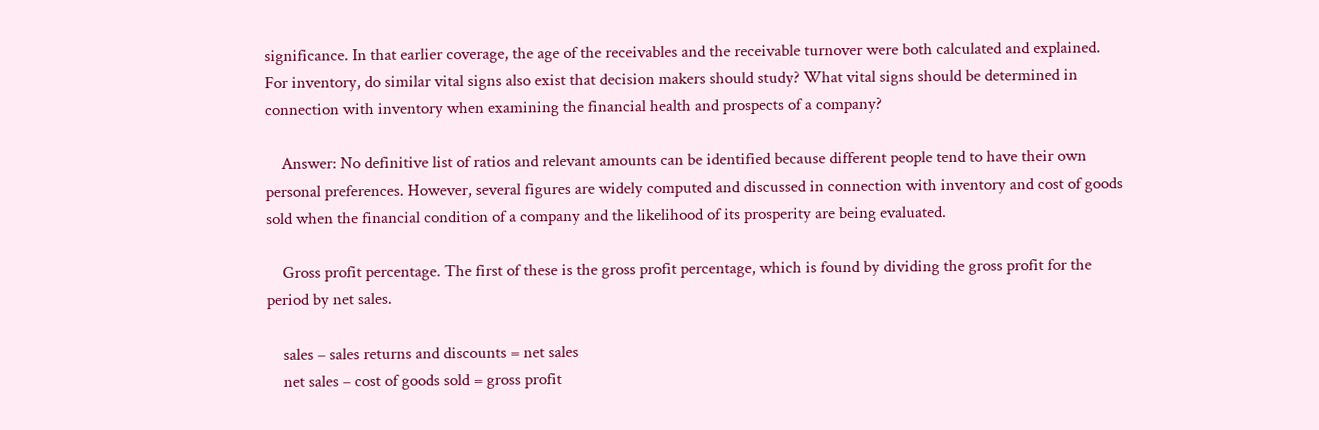significance. In that earlier coverage, the age of the receivables and the receivable turnover were both calculated and explained. For inventory, do similar vital signs also exist that decision makers should study? What vital signs should be determined in connection with inventory when examining the financial health and prospects of a company?

    Answer: No definitive list of ratios and relevant amounts can be identified because different people tend to have their own personal preferences. However, several figures are widely computed and discussed in connection with inventory and cost of goods sold when the financial condition of a company and the likelihood of its prosperity are being evaluated.

    Gross profit percentage. The first of these is the gross profit percentage, which is found by dividing the gross profit for the period by net sales.

    sales – sales returns and discounts = net sales
    net sales – cost of goods sold = gross profit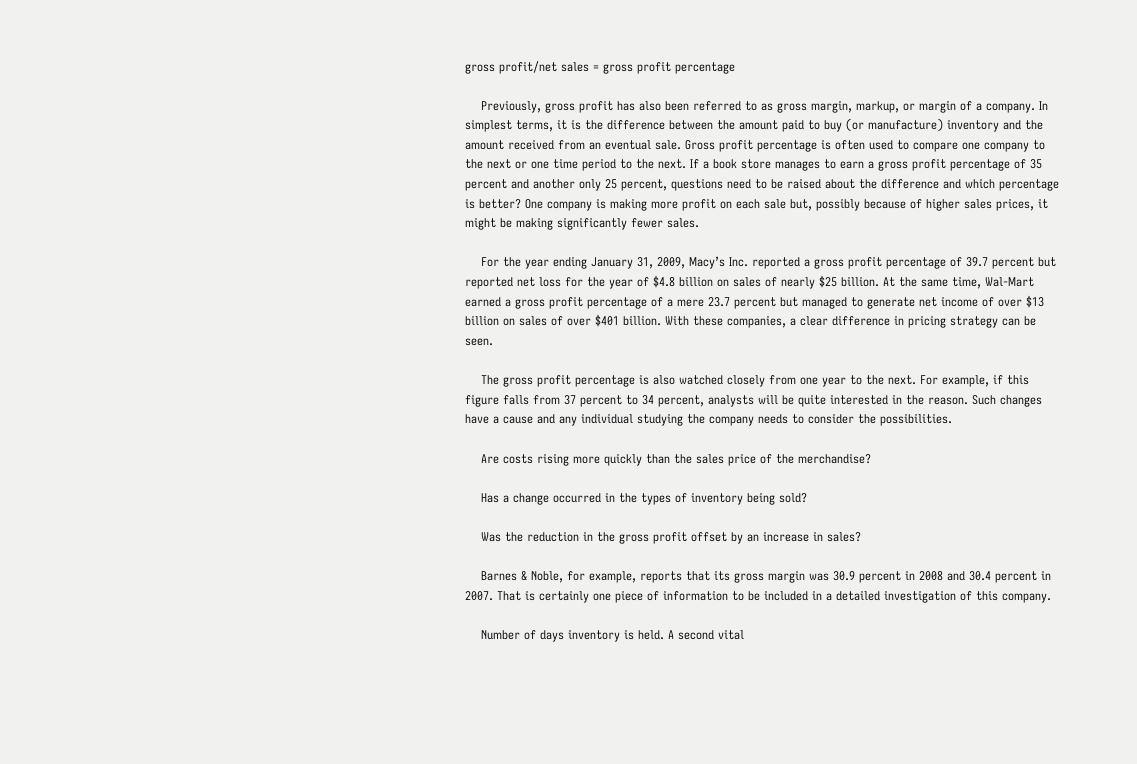gross profit/net sales = gross profit percentage

    Previously, gross profit has also been referred to as gross margin, markup, or margin of a company. In simplest terms, it is the difference between the amount paid to buy (or manufacture) inventory and the amount received from an eventual sale. Gross profit percentage is often used to compare one company to the next or one time period to the next. If a book store manages to earn a gross profit percentage of 35 percent and another only 25 percent, questions need to be raised about the difference and which percentage is better? One company is making more profit on each sale but, possibly because of higher sales prices, it might be making significantly fewer sales.

    For the year ending January 31, 2009, Macy’s Inc. reported a gross profit percentage of 39.7 percent but reported net loss for the year of $4.8 billion on sales of nearly $25 billion. At the same time, Wal-Mart earned a gross profit percentage of a mere 23.7 percent but managed to generate net income of over $13 billion on sales of over $401 billion. With these companies, a clear difference in pricing strategy can be seen.

    The gross profit percentage is also watched closely from one year to the next. For example, if this figure falls from 37 percent to 34 percent, analysts will be quite interested in the reason. Such changes have a cause and any individual studying the company needs to consider the possibilities.

    Are costs rising more quickly than the sales price of the merchandise?

    Has a change occurred in the types of inventory being sold?

    Was the reduction in the gross profit offset by an increase in sales?

    Barnes & Noble, for example, reports that its gross margin was 30.9 percent in 2008 and 30.4 percent in 2007. That is certainly one piece of information to be included in a detailed investigation of this company.

    Number of days inventory is held. A second vital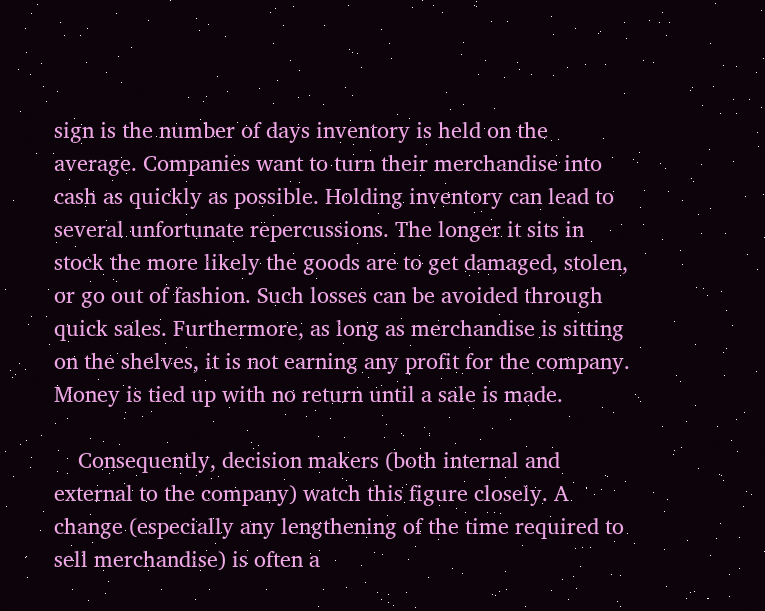sign is the number of days inventory is held on the average. Companies want to turn their merchandise into cash as quickly as possible. Holding inventory can lead to several unfortunate repercussions. The longer it sits in stock the more likely the goods are to get damaged, stolen, or go out of fashion. Such losses can be avoided through quick sales. Furthermore, as long as merchandise is sitting on the shelves, it is not earning any profit for the company. Money is tied up with no return until a sale is made.

    Consequently, decision makers (both internal and external to the company) watch this figure closely. A change (especially any lengthening of the time required to sell merchandise) is often a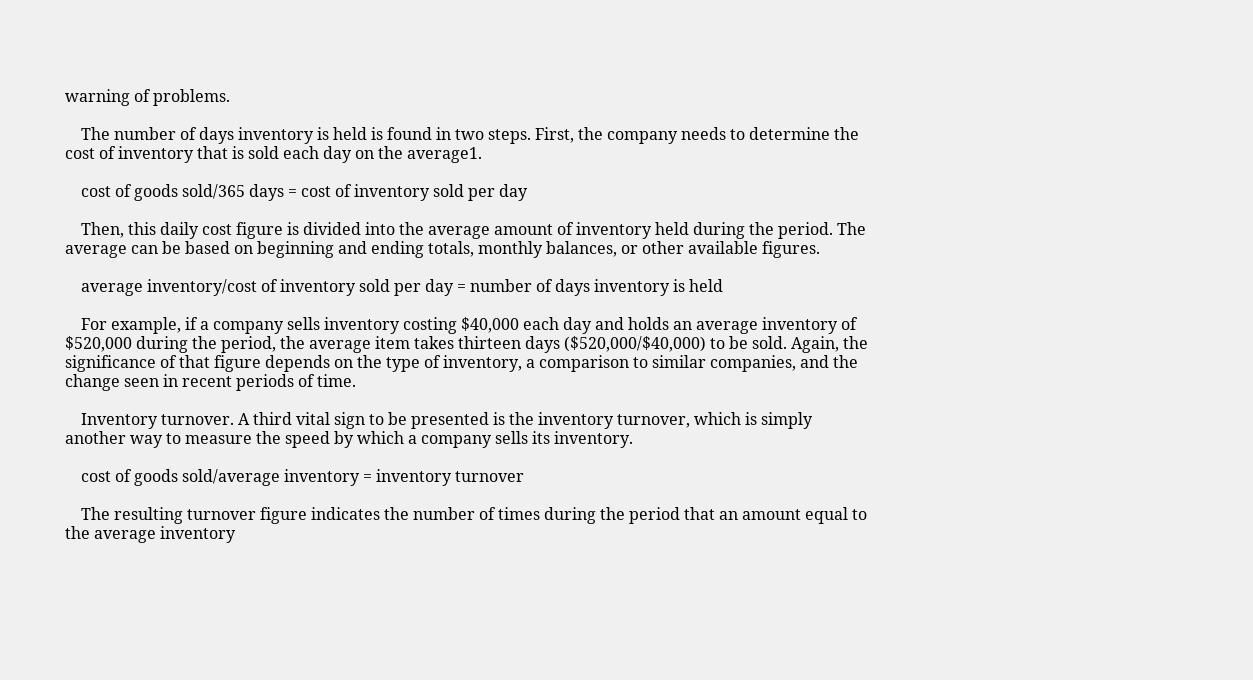warning of problems.

    The number of days inventory is held is found in two steps. First, the company needs to determine the cost of inventory that is sold each day on the average1.

    cost of goods sold/365 days = cost of inventory sold per day

    Then, this daily cost figure is divided into the average amount of inventory held during the period. The average can be based on beginning and ending totals, monthly balances, or other available figures.

    average inventory/cost of inventory sold per day = number of days inventory is held

    For example, if a company sells inventory costing $40,000 each day and holds an average inventory of $520,000 during the period, the average item takes thirteen days ($520,000/$40,000) to be sold. Again, the significance of that figure depends on the type of inventory, a comparison to similar companies, and the change seen in recent periods of time.

    Inventory turnover. A third vital sign to be presented is the inventory turnover, which is simply another way to measure the speed by which a company sells its inventory.

    cost of goods sold/average inventory = inventory turnover

    The resulting turnover figure indicates the number of times during the period that an amount equal to the average inventory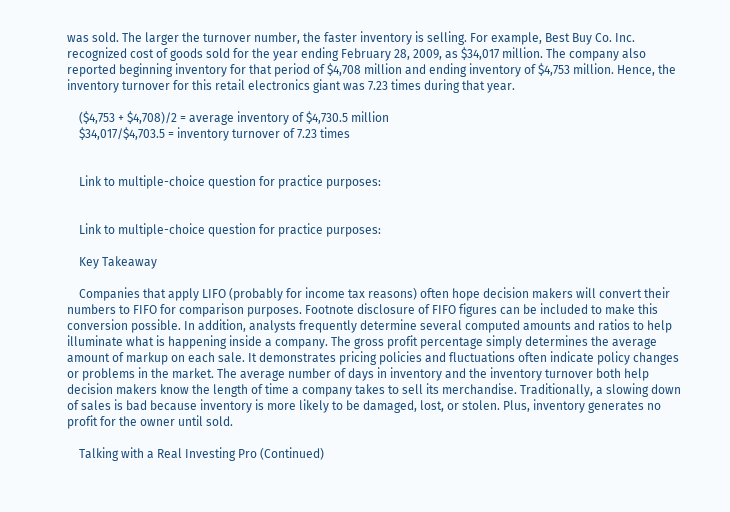was sold. The larger the turnover number, the faster inventory is selling. For example, Best Buy Co. Inc. recognized cost of goods sold for the year ending February 28, 2009, as $34,017 million. The company also reported beginning inventory for that period of $4,708 million and ending inventory of $4,753 million. Hence, the inventory turnover for this retail electronics giant was 7.23 times during that year.

    ($4,753 + $4,708)/2 = average inventory of $4,730.5 million
    $34,017/$4,703.5 = inventory turnover of 7.23 times


    Link to multiple-choice question for practice purposes:


    Link to multiple-choice question for practice purposes:

    Key Takeaway

    Companies that apply LIFO (probably for income tax reasons) often hope decision makers will convert their numbers to FIFO for comparison purposes. Footnote disclosure of FIFO figures can be included to make this conversion possible. In addition, analysts frequently determine several computed amounts and ratios to help illuminate what is happening inside a company. The gross profit percentage simply determines the average amount of markup on each sale. It demonstrates pricing policies and fluctuations often indicate policy changes or problems in the market. The average number of days in inventory and the inventory turnover both help decision makers know the length of time a company takes to sell its merchandise. Traditionally, a slowing down of sales is bad because inventory is more likely to be damaged, lost, or stolen. Plus, inventory generates no profit for the owner until sold.

    Talking with a Real Investing Pro (Continued)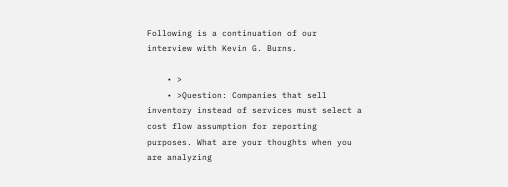Following is a continuation of our interview with Kevin G. Burns.

    • >
    • >Question: Companies that sell inventory instead of services must select a cost flow assumption for reporting purposes. What are your thoughts when you are analyzing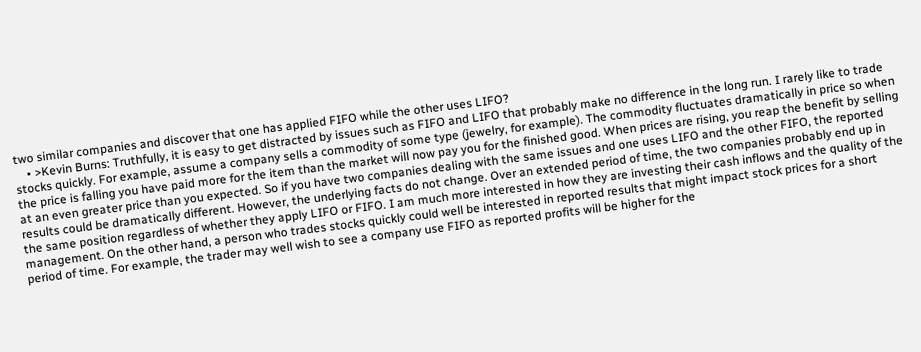two similar companies and discover that one has applied FIFO while the other uses LIFO?
    • >Kevin Burns: Truthfully, it is easy to get distracted by issues such as FIFO and LIFO that probably make no difference in the long run. I rarely like to trade stocks quickly. For example, assume a company sells a commodity of some type (jewelry, for example). The commodity fluctuates dramatically in price so when the price is falling you have paid more for the item than the market will now pay you for the finished good. When prices are rising, you reap the benefit by selling at an even greater price than you expected. So if you have two companies dealing with the same issues and one uses LIFO and the other FIFO, the reported results could be dramatically different. However, the underlying facts do not change. Over an extended period of time, the two companies probably end up in the same position regardless of whether they apply LIFO or FIFO. I am much more interested in how they are investing their cash inflows and the quality of the management. On the other hand, a person who trades stocks quickly could well be interested in reported results that might impact stock prices for a short period of time. For example, the trader may well wish to see a company use FIFO as reported profits will be higher for the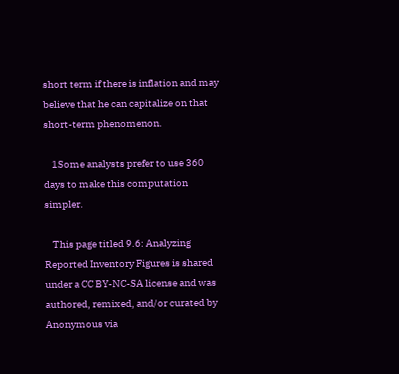short term if there is inflation and may believe that he can capitalize on that short-term phenomenon.

    1Some analysts prefer to use 360 days to make this computation simpler.

    This page titled 9.6: Analyzing Reported Inventory Figures is shared under a CC BY-NC-SA license and was authored, remixed, and/or curated by Anonymous via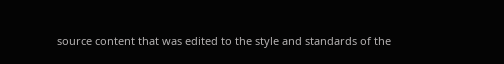source content that was edited to the style and standards of the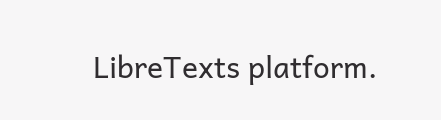LibreTexts platform.